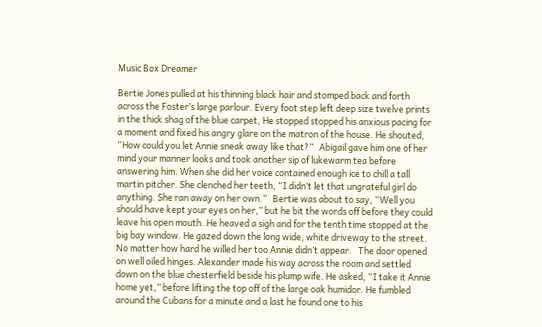Music Box Dreamer

Bertie Jones pulled at his thinning black hair and stomped back and forth across the Foster’s large parlour. Every foot step left deep size twelve prints in the thick shag of the blue carpet, He stopped stopped his anxious pacing for a moment and fixed his angry glare on the matron of the house. He shouted, “How could you let Annie sneak away like that?”   Abigail gave him one of her mind your manner looks and took another sip of lukewarm tea before answering him. When she did her voice contained enough ice to chill a tall martin pitcher. She clenched her teeth, “I didn’t let that ungrateful girl do anything. She ran away on her own.”   Bertie was about to say, “Well you should have kept your eyes on her,” but he bit the words off before they could leave his open mouth. He heaved a sigh and for the tenth time stopped at the big bay window. He gazed down the long wide, white driveway to the street. No matter how hard he willed her too Annie didn’t appear.   The door opened on well oiled hinges. Alexander made his way across the room and settled down on the blue chesterfield beside his plump wife. He asked, “I take it Annie home yet,” before lifting the top off of the large oak humidor. He fumbled around the Cubans for a minute and a last he found one to his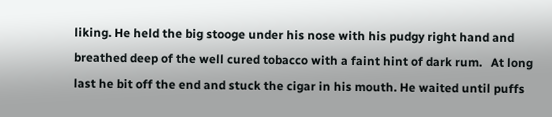liking. He held the big stooge under his nose with his pudgy right hand and breathed deep of the well cured tobacco with a faint hint of dark rum.   At long last he bit off the end and stuck the cigar in his mouth. He waited until puffs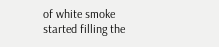of white smoke started filling the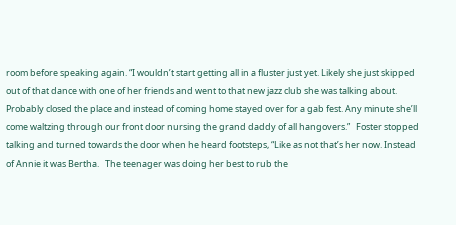room before speaking again. “I wouldn’t start getting all in a fluster just yet. Likely she just skipped out of that dance with one of her friends and went to that new jazz club she was talking about. Probably closed the place and instead of coming home stayed over for a gab fest. Any minute she’ll come waltzing through our front door nursing the grand daddy of all hangovers.”   Foster stopped talking and turned towards the door when he heard footsteps, “Like as not that’s her now. Instead of Annie it was Bertha.   The teenager was doing her best to rub the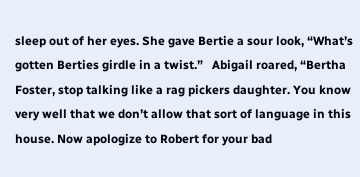sleep out of her eyes. She gave Bertie a sour look, “What’s gotten Berties girdle in a twist.”   Abigail roared, “Bertha Foster, stop talking like a rag pickers daughter. You know very well that we don’t allow that sort of language in this house. Now apologize to Robert for your bad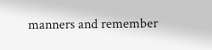manners and remember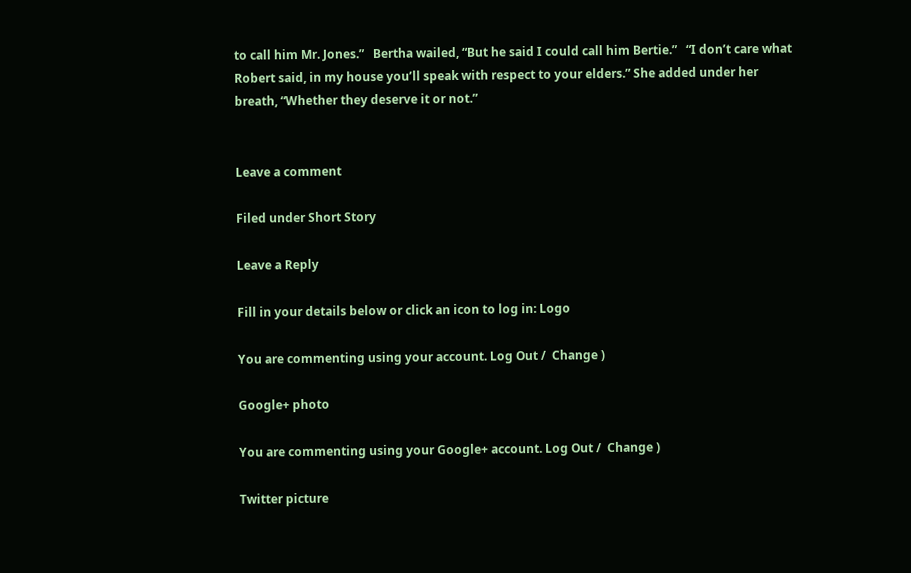to call him Mr. Jones.”   Bertha wailed, “But he said I could call him Bertie.”   “I don’t care what Robert said, in my house you’ll speak with respect to your elders.” She added under her breath, “Whether they deserve it or not.”


Leave a comment

Filed under Short Story

Leave a Reply

Fill in your details below or click an icon to log in: Logo

You are commenting using your account. Log Out /  Change )

Google+ photo

You are commenting using your Google+ account. Log Out /  Change )

Twitter picture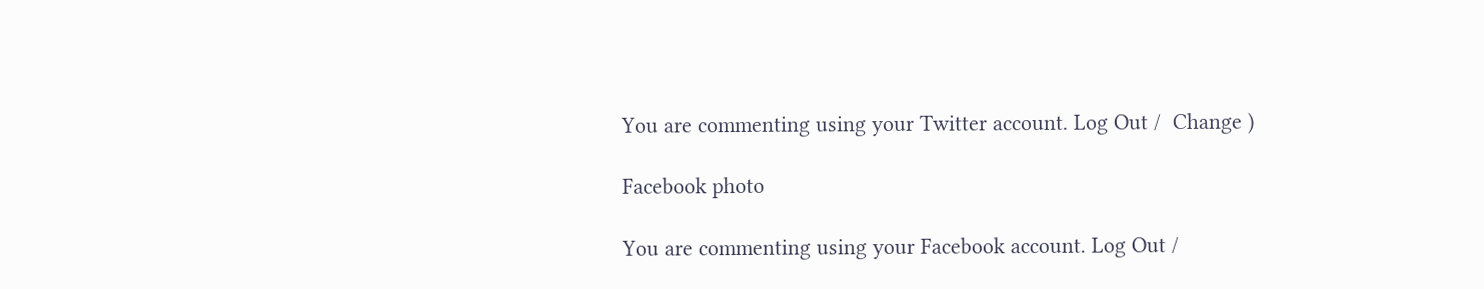You are commenting using your Twitter account. Log Out /  Change )

Facebook photo

You are commenting using your Facebook account. Log Out /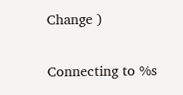Change )


Connecting to %s